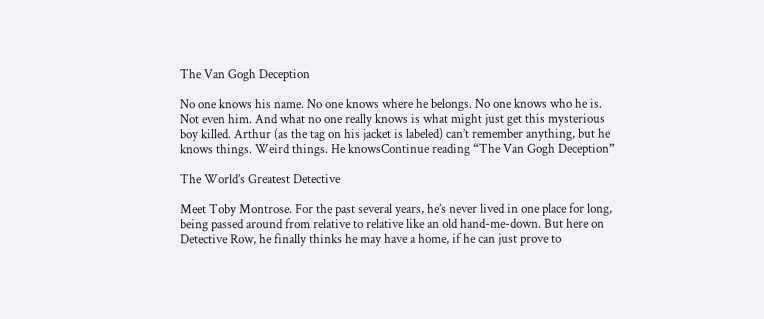The Van Gogh Deception

No one knows his name. No one knows where he belongs. No one knows who he is. Not even him. And what no one really knows is what might just get this mysterious boy killed. Arthur (as the tag on his jacket is labeled) can’t remember anything, but he knows things. Weird things. He knowsContinue reading “The Van Gogh Deception”

The World’s Greatest Detective

Meet Toby Montrose. For the past several years, he’s never lived in one place for long, being passed around from relative to relative like an old hand-me-down. But here on Detective Row, he finally thinks he may have a home, if he can just prove to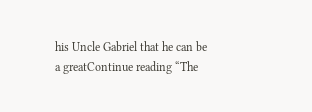his Uncle Gabriel that he can be a greatContinue reading “The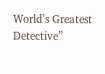World’s Greatest Detective”